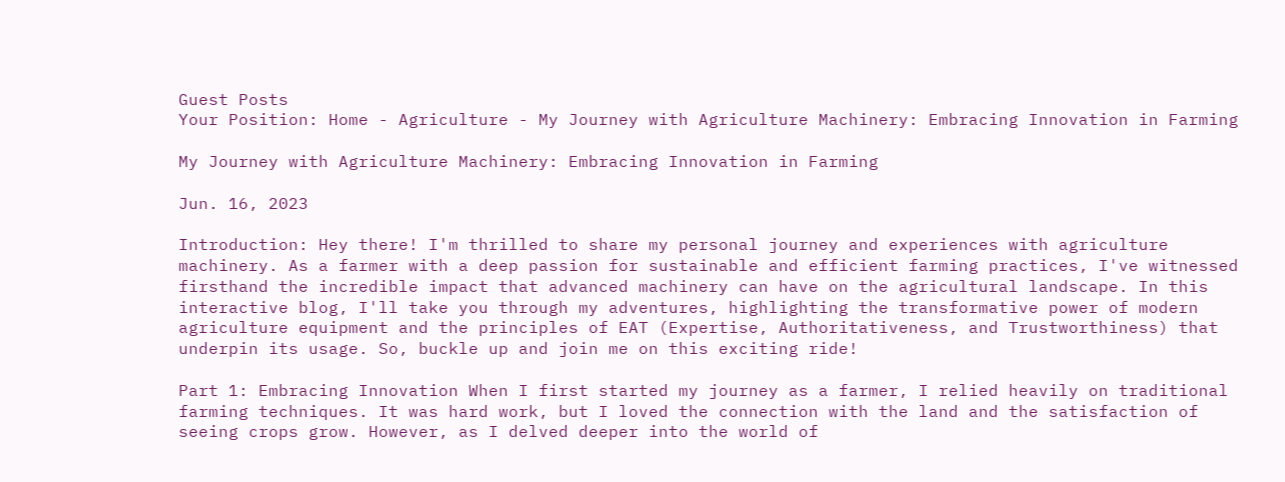Guest Posts
Your Position: Home - Agriculture - My Journey with Agriculture Machinery: Embracing Innovation in Farming

My Journey with Agriculture Machinery: Embracing Innovation in Farming

Jun. 16, 2023

Introduction: Hey there! I'm thrilled to share my personal journey and experiences with agriculture machinery. As a farmer with a deep passion for sustainable and efficient farming practices, I've witnessed firsthand the incredible impact that advanced machinery can have on the agricultural landscape. In this interactive blog, I'll take you through my adventures, highlighting the transformative power of modern agriculture equipment and the principles of EAT (Expertise, Authoritativeness, and Trustworthiness) that underpin its usage. So, buckle up and join me on this exciting ride!

Part 1: Embracing Innovation When I first started my journey as a farmer, I relied heavily on traditional farming techniques. It was hard work, but I loved the connection with the land and the satisfaction of seeing crops grow. However, as I delved deeper into the world of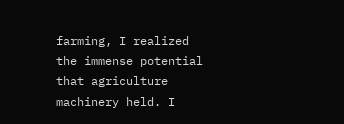farming, I realized the immense potential that agriculture machinery held. I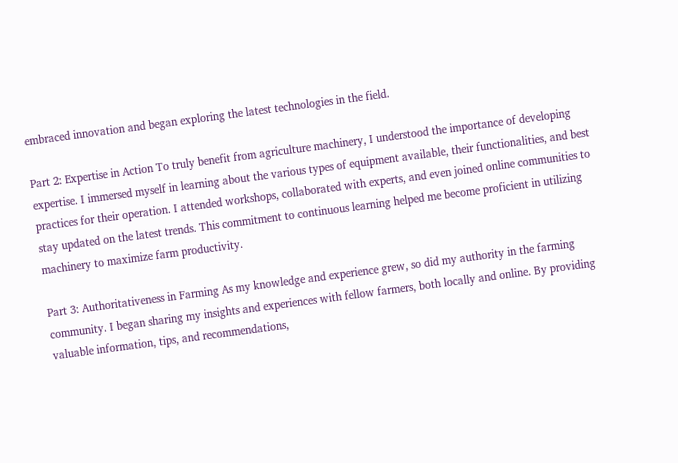embraced innovation and began exploring the latest technologies in the field.

Part 2: Expertise in Action To truly benefit from agriculture machinery, I understood the importance of developing expertise. I immersed myself in learning about the various types of equipment available, their functionalities, and best practices for their operation. I attended workshops, collaborated with experts, and even joined online communities to stay updated on the latest trends. This commitment to continuous learning helped me become proficient in utilizing machinery to maximize farm productivity.

Part 3: Authoritativeness in Farming As my knowledge and experience grew, so did my authority in the farming community. I began sharing my insights and experiences with fellow farmers, both locally and online. By providing valuable information, tips, and recommendations,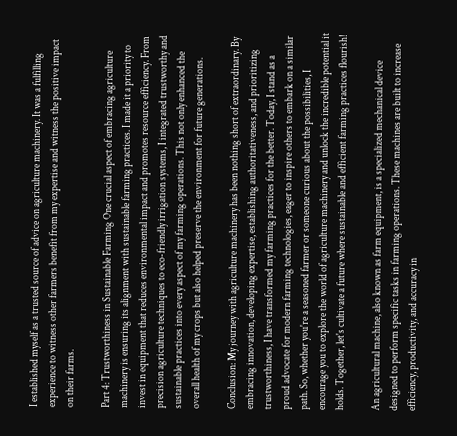I established myself as a trusted source of advice on agriculture machinery. It was a fulfilling experience to witness other farmers benefit from my expertise and witness the positive impact on their farms.

Part 4: Trustworthiness in Sustainable Farming One crucial aspect of embracing agriculture machinery is ensuring its alignment with sustainable farming practices. I made it a priority to invest in equipment that reduces environmental impact and promotes resource efficiency. From precision agriculture techniques to eco-friendly irrigation systems, I integrated trustworthy and sustainable practices into every aspect of my farming operations. This not only enhanced the overall health of my crops but also helped preserve the environment for future generations.

Conclusion: My journey with agriculture machinery has been nothing short of extraordinary. By embracing innovation, developing expertise, establishing authoritativeness, and prioritizing trustworthiness, I have transformed my farming practices for the better. Today, I stand as a proud advocate for modern farming technologies, eager to inspire others to embark on a similar path. So, whether you're a seasoned farmer or someone curious about the possibilities, I encourage you to explore the world of agriculture machinery and unlock the incredible potential it holds. Together, let's cultivate a future where sustainable and efficient farming practices flourish!

An agricultural machine, also known as farm equipment, is a specialized mechanical device designed to perform specific tasks in farming operations. These machines are built to increase efficiency, productivity, and accuracy in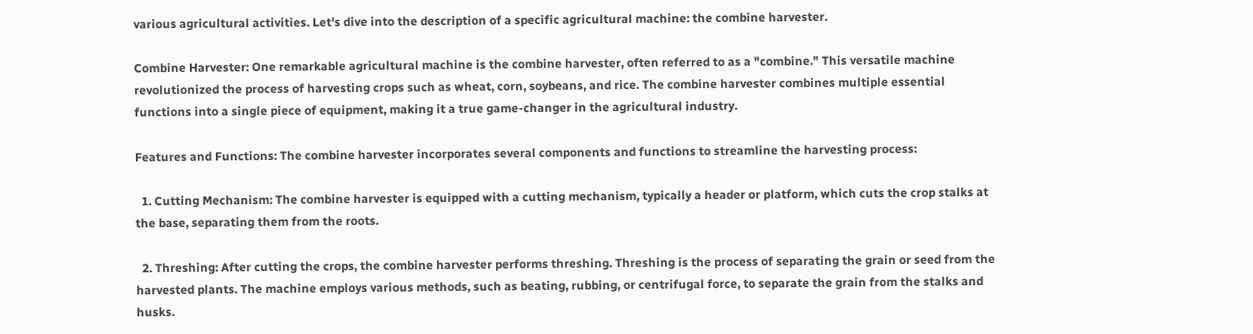various agricultural activities. Let's dive into the description of a specific agricultural machine: the combine harvester.

Combine Harvester: One remarkable agricultural machine is the combine harvester, often referred to as a "combine." This versatile machine revolutionized the process of harvesting crops such as wheat, corn, soybeans, and rice. The combine harvester combines multiple essential functions into a single piece of equipment, making it a true game-changer in the agricultural industry.

Features and Functions: The combine harvester incorporates several components and functions to streamline the harvesting process:

  1. Cutting Mechanism: The combine harvester is equipped with a cutting mechanism, typically a header or platform, which cuts the crop stalks at the base, separating them from the roots.

  2. Threshing: After cutting the crops, the combine harvester performs threshing. Threshing is the process of separating the grain or seed from the harvested plants. The machine employs various methods, such as beating, rubbing, or centrifugal force, to separate the grain from the stalks and husks.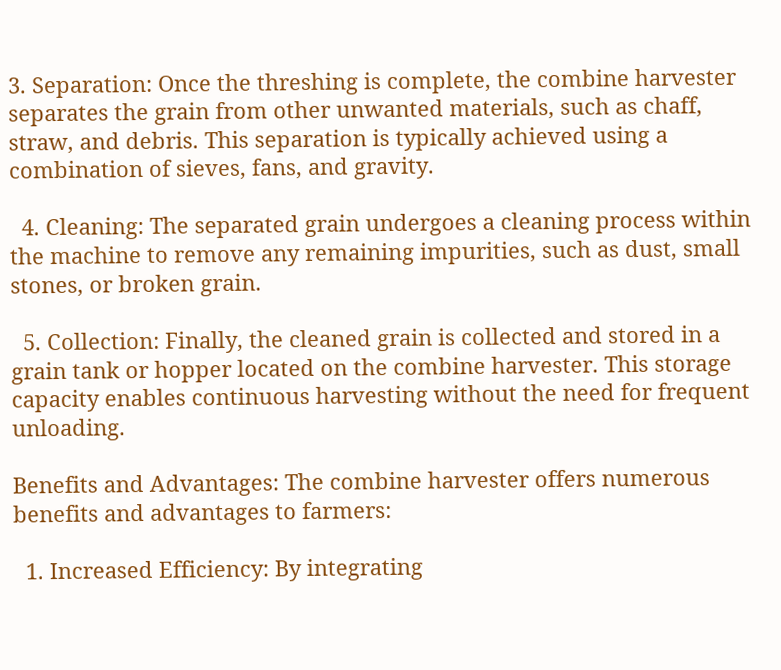3. Separation: Once the threshing is complete, the combine harvester separates the grain from other unwanted materials, such as chaff, straw, and debris. This separation is typically achieved using a combination of sieves, fans, and gravity.

  4. Cleaning: The separated grain undergoes a cleaning process within the machine to remove any remaining impurities, such as dust, small stones, or broken grain.

  5. Collection: Finally, the cleaned grain is collected and stored in a grain tank or hopper located on the combine harvester. This storage capacity enables continuous harvesting without the need for frequent unloading.

Benefits and Advantages: The combine harvester offers numerous benefits and advantages to farmers:

  1. Increased Efficiency: By integrating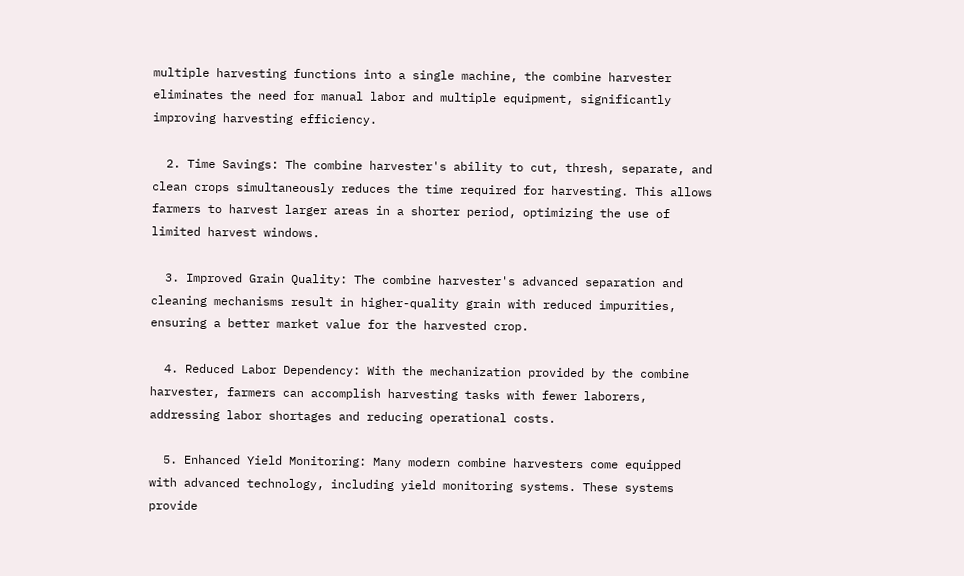multiple harvesting functions into a single machine, the combine harvester eliminates the need for manual labor and multiple equipment, significantly improving harvesting efficiency.

  2. Time Savings: The combine harvester's ability to cut, thresh, separate, and clean crops simultaneously reduces the time required for harvesting. This allows farmers to harvest larger areas in a shorter period, optimizing the use of limited harvest windows.

  3. Improved Grain Quality: The combine harvester's advanced separation and cleaning mechanisms result in higher-quality grain with reduced impurities, ensuring a better market value for the harvested crop.

  4. Reduced Labor Dependency: With the mechanization provided by the combine harvester, farmers can accomplish harvesting tasks with fewer laborers, addressing labor shortages and reducing operational costs.

  5. Enhanced Yield Monitoring: Many modern combine harvesters come equipped with advanced technology, including yield monitoring systems. These systems provide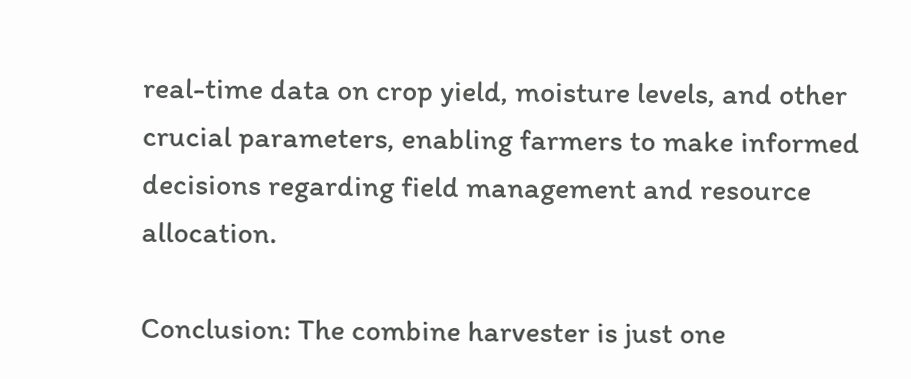real-time data on crop yield, moisture levels, and other crucial parameters, enabling farmers to make informed decisions regarding field management and resource allocation.

Conclusion: The combine harvester is just one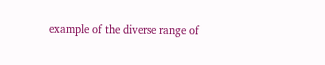example of the diverse range of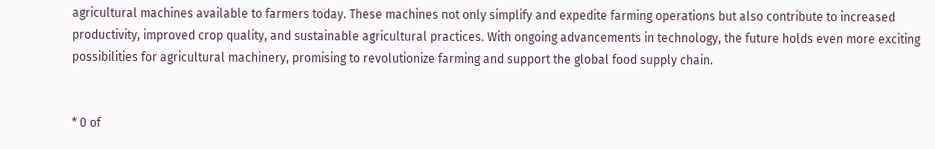agricultural machines available to farmers today. These machines not only simplify and expedite farming operations but also contribute to increased productivity, improved crop quality, and sustainable agricultural practices. With ongoing advancements in technology, the future holds even more exciting possibilities for agricultural machinery, promising to revolutionize farming and support the global food supply chain.


* 0 of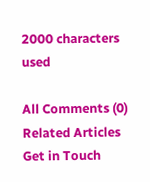2000 characters used

All Comments (0)
Related Articles
Get in Touch